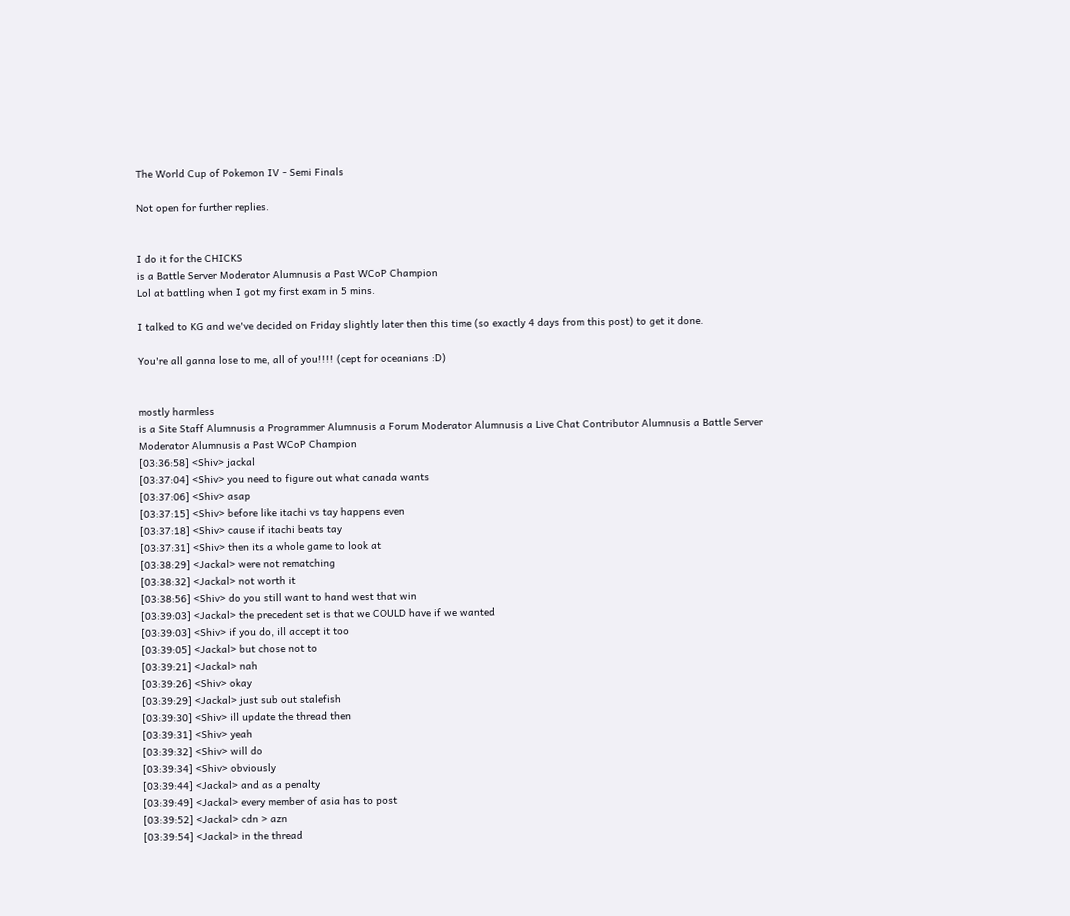The World Cup of Pokemon IV - Semi Finals

Not open for further replies.


I do it for the CHICKS
is a Battle Server Moderator Alumnusis a Past WCoP Champion
Lol at battling when I got my first exam in 5 mins.

I talked to KG and we've decided on Friday slightly later then this time (so exactly 4 days from this post) to get it done.

You're all ganna lose to me, all of you!!!! (cept for oceanians :D)


mostly harmless
is a Site Staff Alumnusis a Programmer Alumnusis a Forum Moderator Alumnusis a Live Chat Contributor Alumnusis a Battle Server Moderator Alumnusis a Past WCoP Champion
[03:36:58] <Shiv> jackal
[03:37:04] <Shiv> you need to figure out what canada wants
[03:37:06] <Shiv> asap
[03:37:15] <Shiv> before like itachi vs tay happens even
[03:37:18] <Shiv> cause if itachi beats tay
[03:37:31] <Shiv> then its a whole game to look at
[03:38:29] <Jackal> were not rematching
[03:38:32] <Jackal> not worth it
[03:38:56] <Shiv> do you still want to hand west that win
[03:39:03] <Jackal> the precedent set is that we COULD have if we wanted
[03:39:03] <Shiv> if you do, ill accept it too
[03:39:05] <Jackal> but chose not to
[03:39:21] <Jackal> nah
[03:39:26] <Shiv> okay
[03:39:29] <Jackal> just sub out stalefish
[03:39:30] <Shiv> ill update the thread then
[03:39:31] <Shiv> yeah
[03:39:32] <Shiv> will do
[03:39:34] <Shiv> obviously
[03:39:44] <Jackal> and as a penalty
[03:39:49] <Jackal> every member of asia has to post
[03:39:52] <Jackal> cdn > azn
[03:39:54] <Jackal> in the thread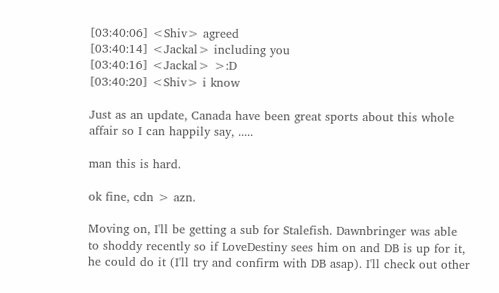[03:40:06] <Shiv> agreed
[03:40:14] <Jackal> including you
[03:40:16] <Jackal> >:D
[03:40:20] <Shiv> i know

Just as an update, Canada have been great sports about this whole affair so I can happily say, .....

man this is hard.

ok fine, cdn > azn.

Moving on, I'll be getting a sub for Stalefish. Dawnbringer was able to shoddy recently so if LoveDestiny sees him on and DB is up for it, he could do it (I'll try and confirm with DB asap). I'll check out other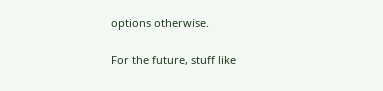options otherwise.

For the future, stuff like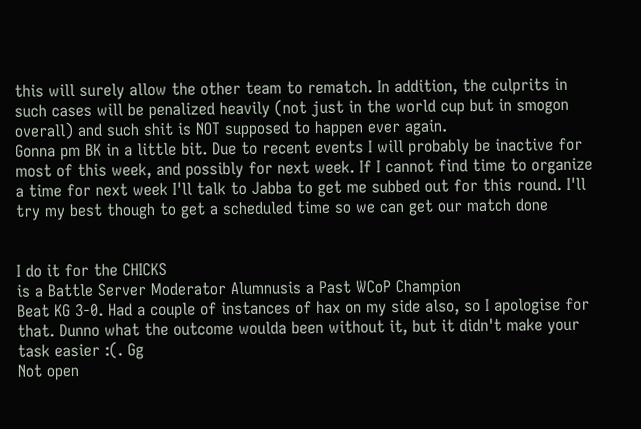this will surely allow the other team to rematch. In addition, the culprits in such cases will be penalized heavily (not just in the world cup but in smogon overall) and such shit is NOT supposed to happen ever again.
Gonna pm BK in a little bit. Due to recent events I will probably be inactive for most of this week, and possibly for next week. If I cannot find time to organize a time for next week I'll talk to Jabba to get me subbed out for this round. I'll try my best though to get a scheduled time so we can get our match done


I do it for the CHICKS
is a Battle Server Moderator Alumnusis a Past WCoP Champion
Beat KG 3-0. Had a couple of instances of hax on my side also, so I apologise for that. Dunno what the outcome woulda been without it, but it didn't make your task easier :(. Gg
Not open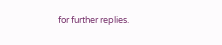for further replies.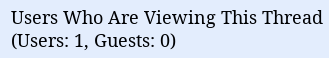Users Who Are Viewing This Thread (Users: 1, Guests: 0)